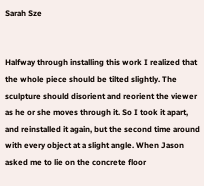Sarah Sze


Halfway through installing this work I realized that the whole piece should be tilted slightly. The sculpture should disorient and reorient the viewer as he or she moves through it. So I took it apart, and reinstalled it again, but the second time around with every object at a slight angle. When Jason asked me to lie on the concrete floor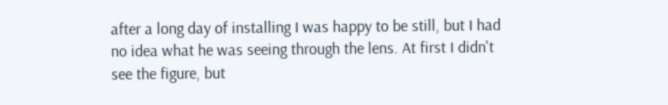after a long day of installing I was happy to be still, but I had no idea what he was seeing through the lens. At first I didn't see the figure, but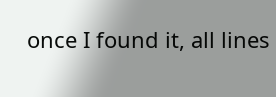once I found it, all lines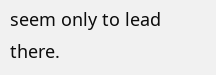seem only to lead there.